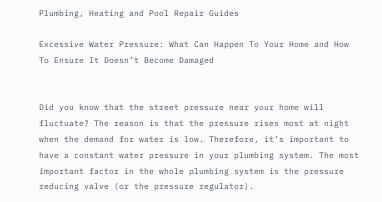Plumbing, Heating and Pool Repair Guides

Excessive Water Pressure: What Can Happen To Your Home and How To Ensure It Doesn’t Become Damaged


Did you know that the street pressure near your home will fluctuate? The reason is that the pressure rises most at night when the demand for water is low. Therefore, it’s important to have a constant water pressure in your plumbing system. The most important factor in the whole plumbing system is the pressure reducing valve (or the pressure regulator).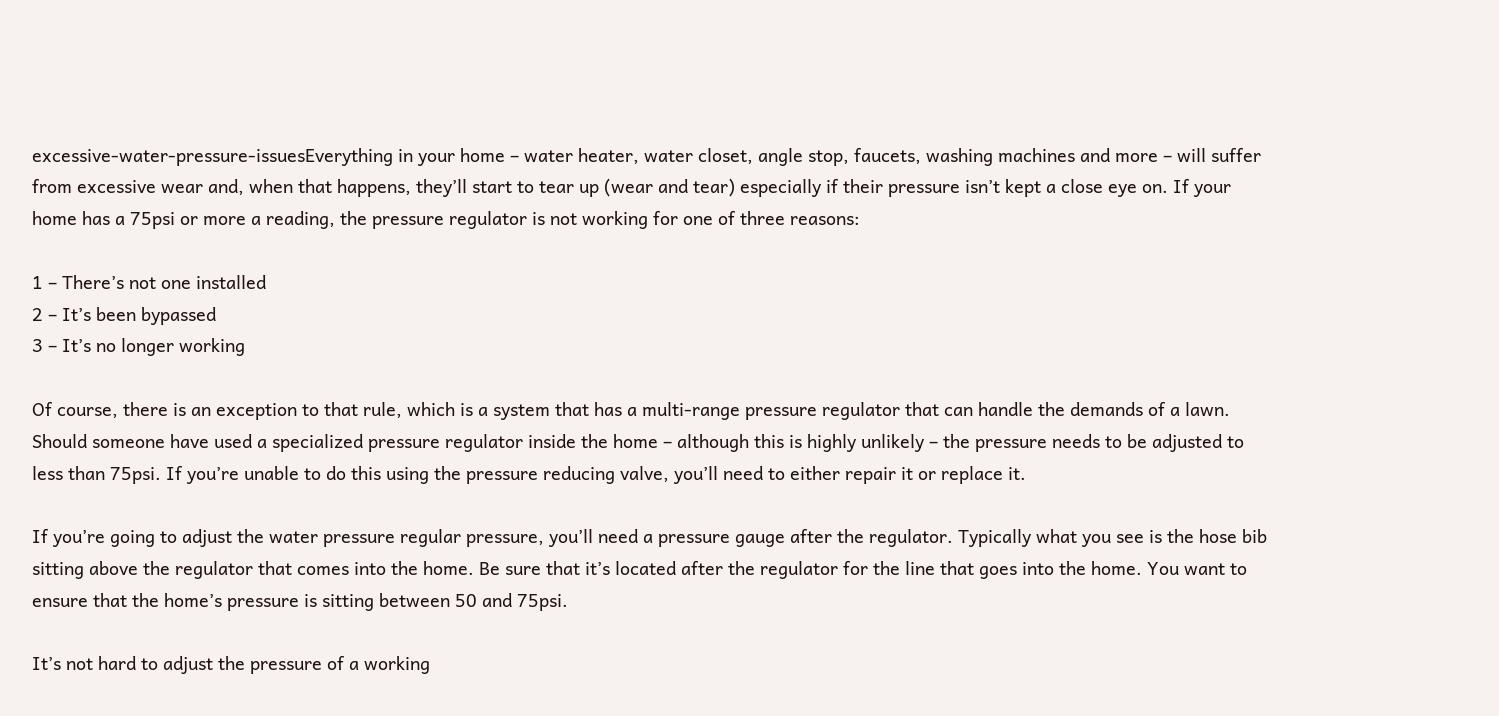excessive-water-pressure-issuesEverything in your home – water heater, water closet, angle stop, faucets, washing machines and more – will suffer from excessive wear and, when that happens, they’ll start to tear up (wear and tear) especially if their pressure isn’t kept a close eye on. If your home has a 75psi or more a reading, the pressure regulator is not working for one of three reasons:

1 – There’s not one installed
2 – It’s been bypassed
3 – It’s no longer working

Of course, there is an exception to that rule, which is a system that has a multi-range pressure regulator that can handle the demands of a lawn. Should someone have used a specialized pressure regulator inside the home – although this is highly unlikely – the pressure needs to be adjusted to less than 75psi. If you’re unable to do this using the pressure reducing valve, you’ll need to either repair it or replace it.

If you’re going to adjust the water pressure regular pressure, you’ll need a pressure gauge after the regulator. Typically what you see is the hose bib sitting above the regulator that comes into the home. Be sure that it’s located after the regulator for the line that goes into the home. You want to ensure that the home’s pressure is sitting between 50 and 75psi.

It’s not hard to adjust the pressure of a working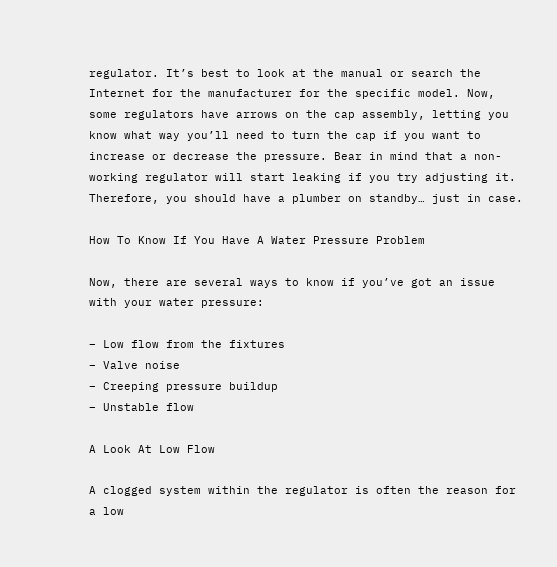regulator. It’s best to look at the manual or search the Internet for the manufacturer for the specific model. Now, some regulators have arrows on the cap assembly, letting you know what way you’ll need to turn the cap if you want to increase or decrease the pressure. Bear in mind that a non-working regulator will start leaking if you try adjusting it. Therefore, you should have a plumber on standby… just in case.

How To Know If You Have A Water Pressure Problem

Now, there are several ways to know if you’ve got an issue with your water pressure:

– Low flow from the fixtures
– Valve noise
– Creeping pressure buildup
– Unstable flow

A Look At Low Flow

A clogged system within the regulator is often the reason for a low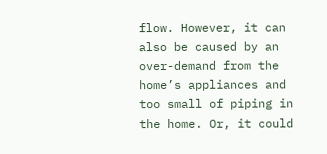flow. However, it can also be caused by an over-demand from the home’s appliances and too small of piping in the home. Or, it could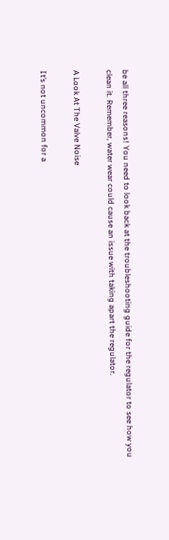be all three reasons! You need to look back at the troubleshooting guide for the regulator to see how you clean it. Remember, water wear could cause an issue with taking apart the regulator.

A Look At The Valve Noise

It’s not uncommon for a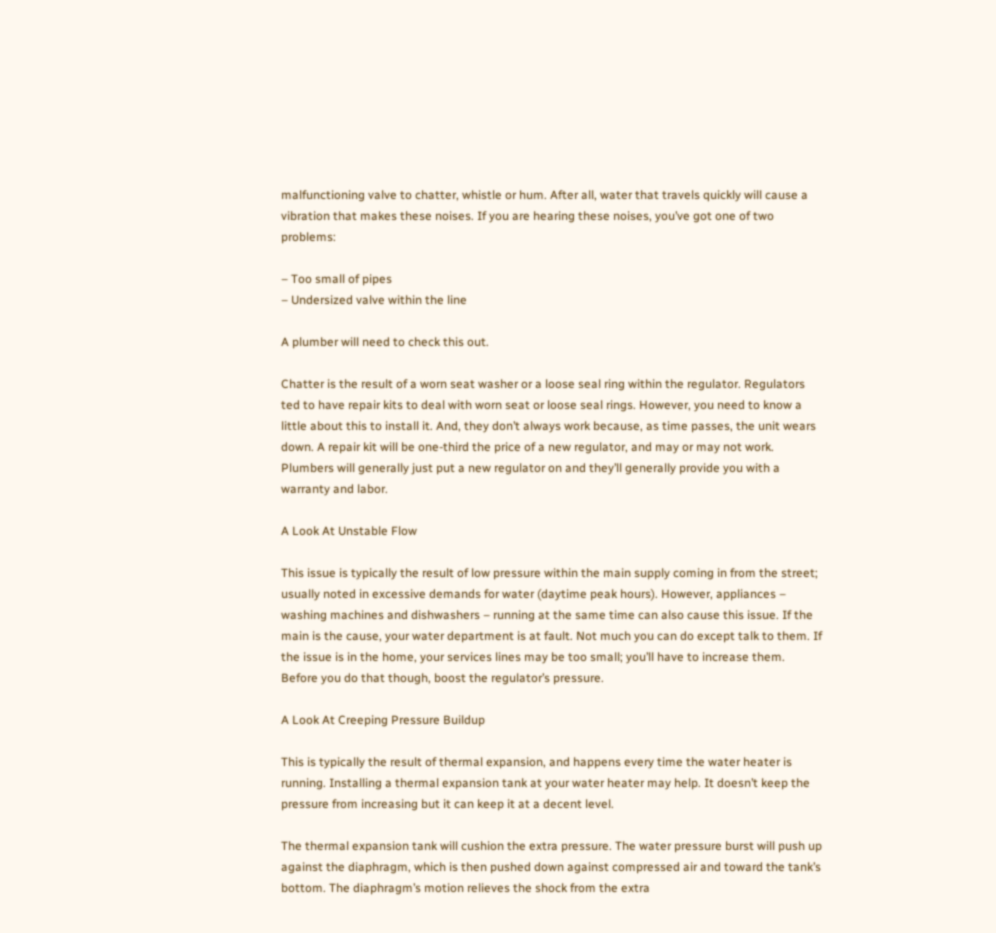malfunctioning valve to chatter, whistle or hum. After all, water that travels quickly will cause a vibration that makes these noises. If you are hearing these noises, you’ve got one of two problems:

– Too small of pipes
– Undersized valve within the line

A plumber will need to check this out.

Chatter is the result of a worn seat washer or a loose seal ring within the regulator. Regulators ted to have repair kits to deal with worn seat or loose seal rings. However, you need to know a little about this to install it. And, they don’t always work because, as time passes, the unit wears down. A repair kit will be one-third the price of a new regulator, and may or may not work. Plumbers will generally just put a new regulator on and they’ll generally provide you with a warranty and labor.

A Look At Unstable Flow

This issue is typically the result of low pressure within the main supply coming in from the street; usually noted in excessive demands for water (daytime peak hours). However, appliances – washing machines and dishwashers – running at the same time can also cause this issue. If the main is the cause, your water department is at fault. Not much you can do except talk to them. If the issue is in the home, your services lines may be too small; you’ll have to increase them. Before you do that though, boost the regulator’s pressure.

A Look At Creeping Pressure Buildup

This is typically the result of thermal expansion, and happens every time the water heater is running. Installing a thermal expansion tank at your water heater may help. It doesn’t keep the pressure from increasing but it can keep it at a decent level.

The thermal expansion tank will cushion the extra pressure. The water pressure burst will push up against the diaphragm, which is then pushed down against compressed air and toward the tank’s bottom. The diaphragm’s motion relieves the shock from the extra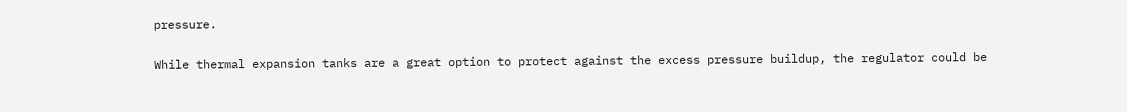pressure.

While thermal expansion tanks are a great option to protect against the excess pressure buildup, the regulator could be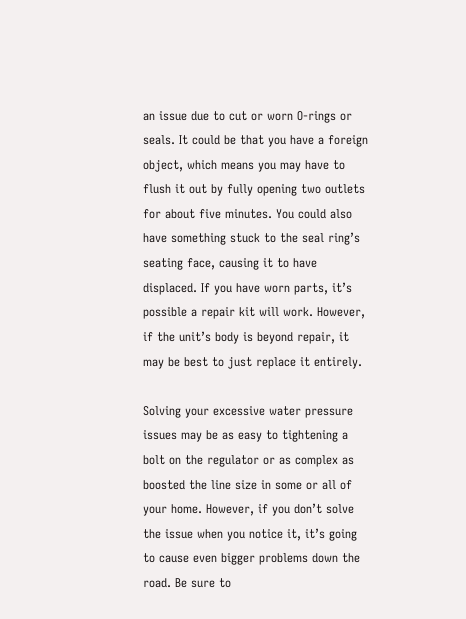an issue due to cut or worn O-rings or seals. It could be that you have a foreign object, which means you may have to flush it out by fully opening two outlets for about five minutes. You could also have something stuck to the seal ring’s seating face, causing it to have displaced. If you have worn parts, it’s possible a repair kit will work. However, if the unit’s body is beyond repair, it may be best to just replace it entirely.

Solving your excessive water pressure issues may be as easy to tightening a bolt on the regulator or as complex as boosted the line size in some or all of your home. However, if you don’t solve the issue when you notice it, it’s going to cause even bigger problems down the road. Be sure to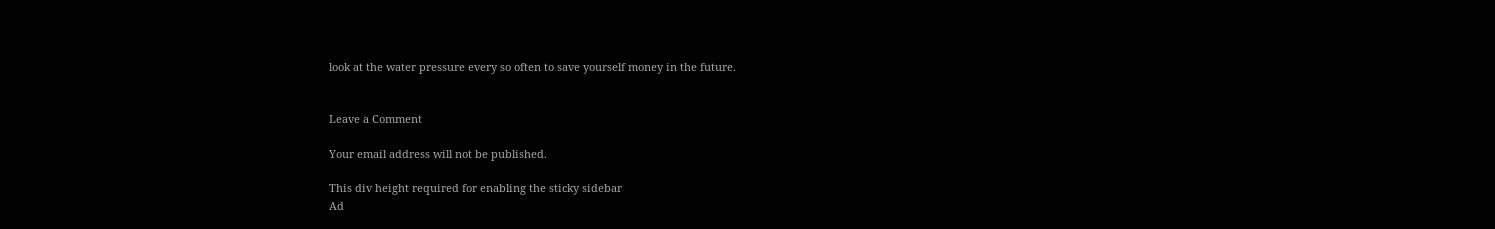look at the water pressure every so often to save yourself money in the future.


Leave a Comment

Your email address will not be published.

This div height required for enabling the sticky sidebar
Ad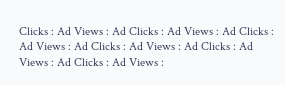Clicks : Ad Views : Ad Clicks : Ad Views : Ad Clicks : Ad Views : Ad Clicks : Ad Views : Ad Clicks : Ad Views : Ad Clicks : Ad Views :